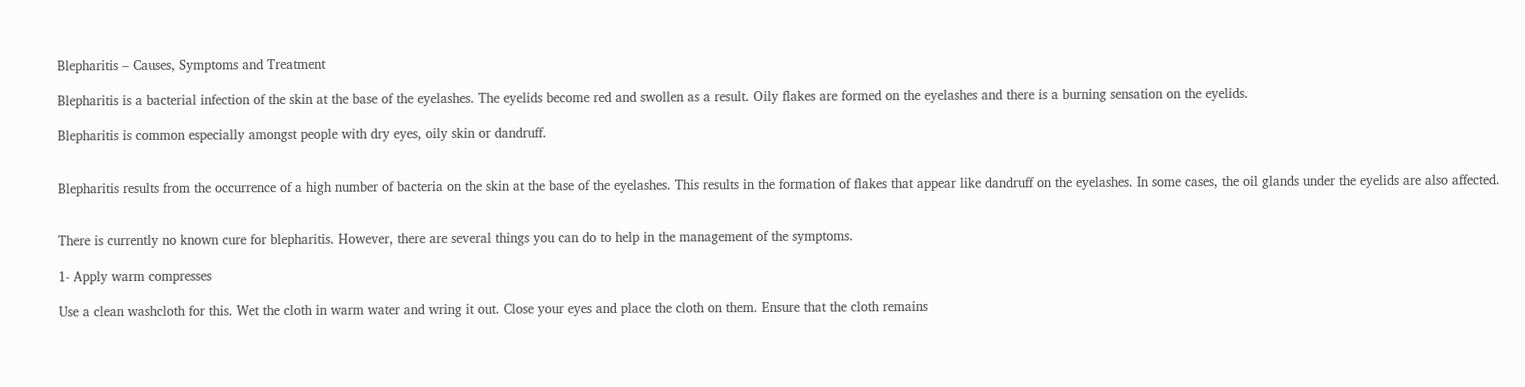Blepharitis – Causes, Symptoms and Treatment

Blepharitis is a bacterial infection of the skin at the base of the eyelashes. The eyelids become red and swollen as a result. Oily flakes are formed on the eyelashes and there is a burning sensation on the eyelids.

Blepharitis is common especially amongst people with dry eyes, oily skin or dandruff.


Blepharitis results from the occurrence of a high number of bacteria on the skin at the base of the eyelashes. This results in the formation of flakes that appear like dandruff on the eyelashes. In some cases, the oil glands under the eyelids are also affected.


There is currently no known cure for blepharitis. However, there are several things you can do to help in the management of the symptoms.

1- Apply warm compresses

Use a clean washcloth for this. Wet the cloth in warm water and wring it out. Close your eyes and place the cloth on them. Ensure that the cloth remains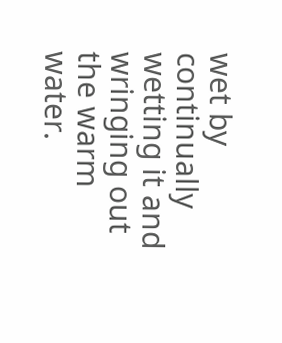wet by continually wetting it and wringing out the warm water.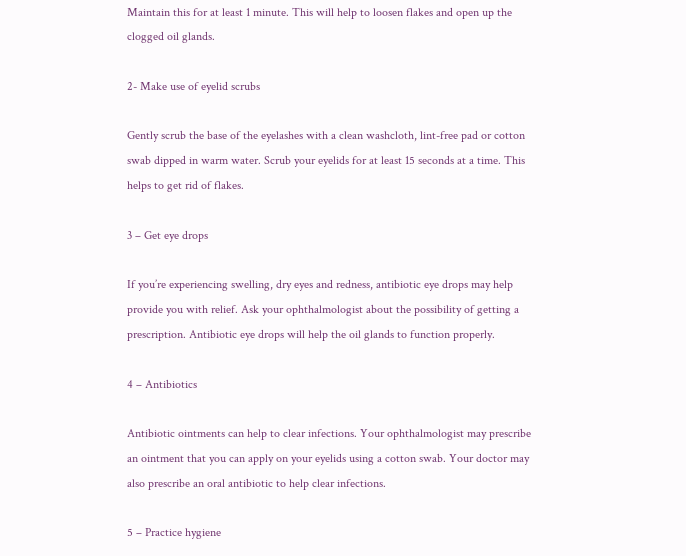Maintain this for at least 1 minute. This will help to loosen flakes and open up the clogged oil glands.

2- Make use of eyelid scrubs

Gently scrub the base of the eyelashes with a clean washcloth, lint-free pad or cotton swab dipped in warm water. Scrub your eyelids for at least 15 seconds at a time. This helps to get rid of flakes.

3 – Get eye drops

If you’re experiencing swelling, dry eyes and redness, antibiotic eye drops may help provide you with relief. Ask your ophthalmologist about the possibility of getting a prescription. Antibiotic eye drops will help the oil glands to function properly.

4 – Antibiotics

Antibiotic ointments can help to clear infections. Your ophthalmologist may prescribe an ointment that you can apply on your eyelids using a cotton swab. Your doctor may also prescribe an oral antibiotic to help clear infections.

5 – Practice hygiene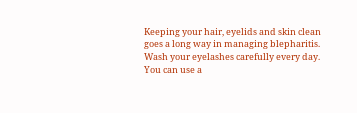Keeping your hair, eyelids and skin clean goes a long way in managing blepharitis. Wash your eyelashes carefully every day. You can use a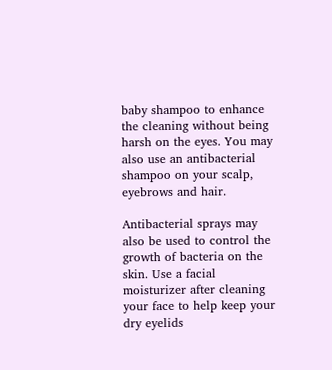baby shampoo to enhance the cleaning without being harsh on the eyes. You may also use an antibacterial shampoo on your scalp, eyebrows and hair.

Antibacterial sprays may also be used to control the growth of bacteria on the skin. Use a facial moisturizer after cleaning your face to help keep your dry eyelids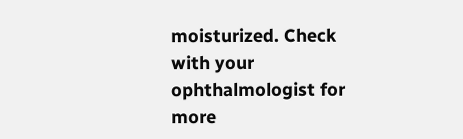moisturized. Check with your ophthalmologist for more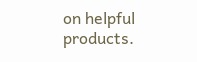on helpful products.